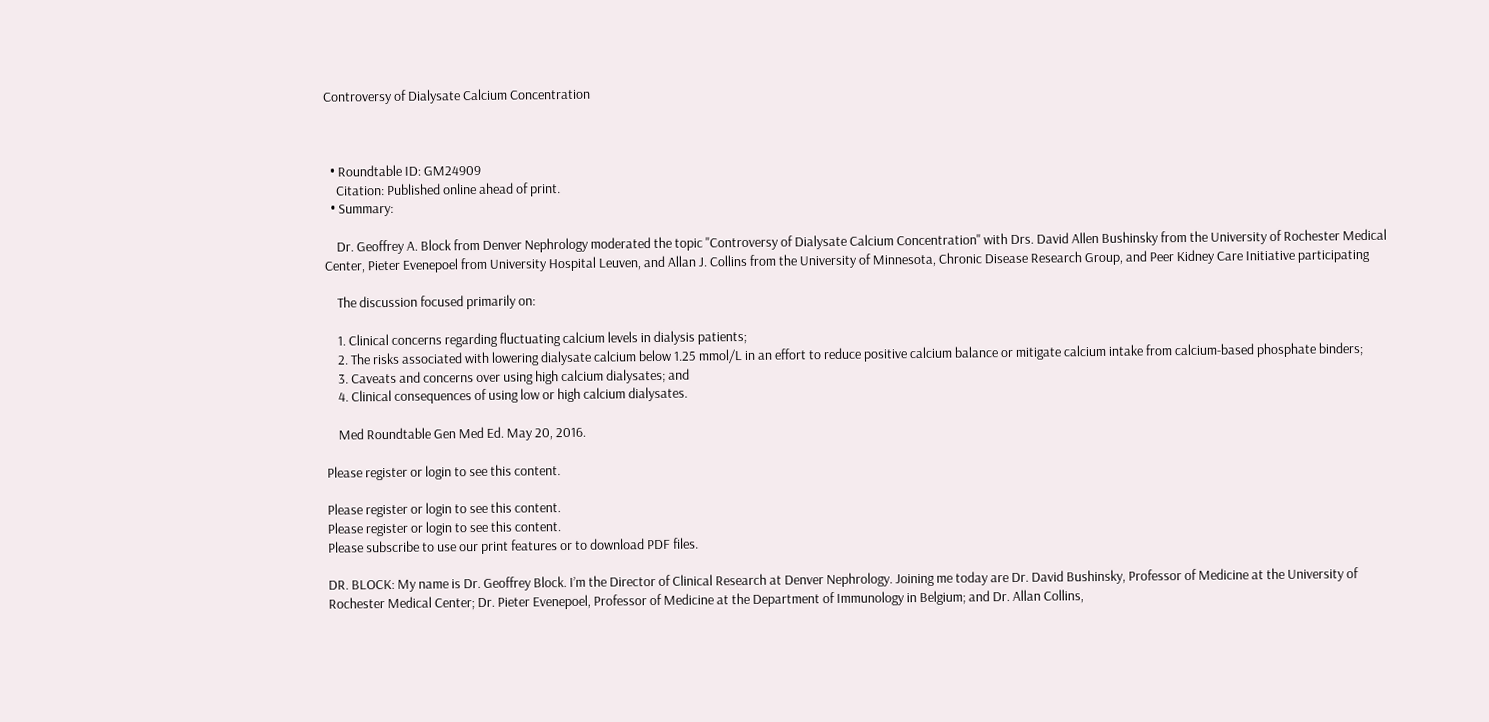Controversy of Dialysate Calcium Concentration



  • Roundtable ID: GM24909
    Citation: Published online ahead of print.
  • Summary:

    Dr. Geoffrey A. Block from Denver Nephrology moderated the topic "Controversy of Dialysate Calcium Concentration" with Drs. David Allen Bushinsky from the University of Rochester Medical Center, Pieter Evenepoel from University Hospital Leuven, and Allan J. Collins from the University of Minnesota, Chronic Disease Research Group, and Peer Kidney Care Initiative participating

    The discussion focused primarily on:

    1. Clinical concerns regarding fluctuating calcium levels in dialysis patients;
    2. The risks associated with lowering dialysate calcium below 1.25 mmol/L in an effort to reduce positive calcium balance or mitigate calcium intake from calcium-based phosphate binders;
    3. Caveats and concerns over using high calcium dialysates; and
    4. Clinical consequences of using low or high calcium dialysates.

    Med Roundtable Gen Med Ed. May 20, 2016.

Please register or login to see this content.

Please register or login to see this content.
Please register or login to see this content.
Please subscribe to use our print features or to download PDF files.

DR. BLOCK: My name is Dr. Geoffrey Block. I’m the Director of Clinical Research at Denver Nephrology. Joining me today are Dr. David Bushinsky, Professor of Medicine at the University of Rochester Medical Center; Dr. Pieter Evenepoel, Professor of Medicine at the Department of Immunology in Belgium; and Dr. Allan Collins,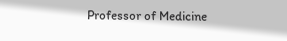Professor of Medicine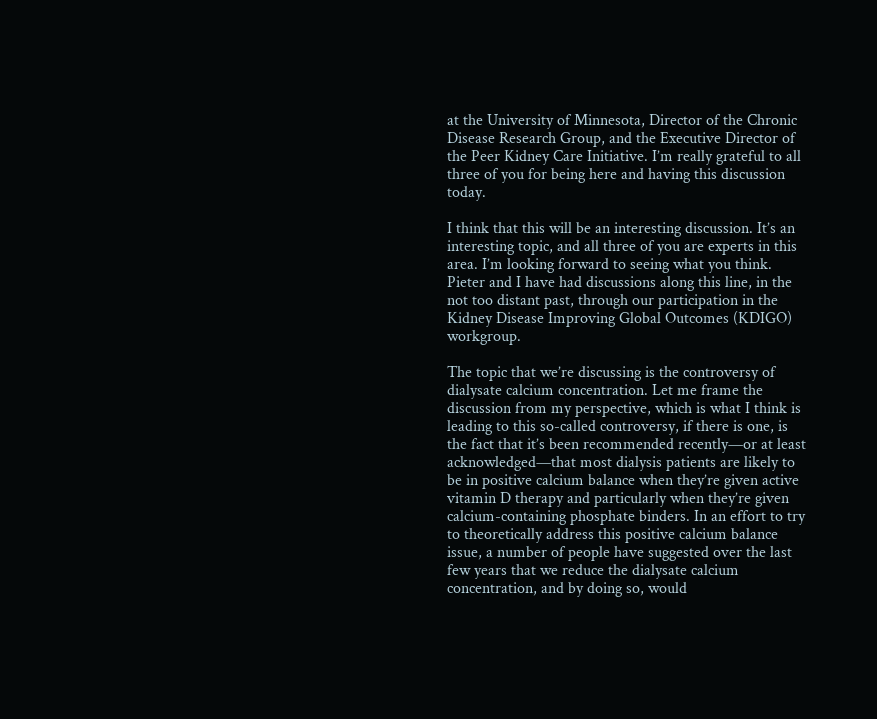at the University of Minnesota, Director of the Chronic Disease Research Group, and the Executive Director of the Peer Kidney Care Initiative. I’m really grateful to all three of you for being here and having this discussion today.

I think that this will be an interesting discussion. It’s an interesting topic, and all three of you are experts in this area. I’m looking forward to seeing what you think. Pieter and I have had discussions along this line, in the not too distant past, through our participation in the Kidney Disease Improving Global Outcomes (KDIGO) workgroup.

The topic that we’re discussing is the controversy of dialysate calcium concentration. Let me frame the discussion from my perspective, which is what I think is leading to this so-called controversy, if there is one, is the fact that it’s been recommended recently—or at least acknowledged—that most dialysis patients are likely to be in positive calcium balance when they’re given active vitamin D therapy and particularly when they’re given calcium-containing phosphate binders. In an effort to try to theoretically address this positive calcium balance issue, a number of people have suggested over the last few years that we reduce the dialysate calcium concentration, and by doing so, would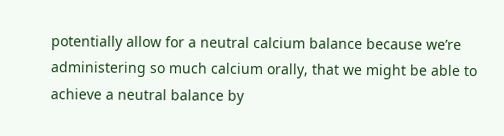potentially allow for a neutral calcium balance because we’re administering so much calcium orally, that we might be able to achieve a neutral balance by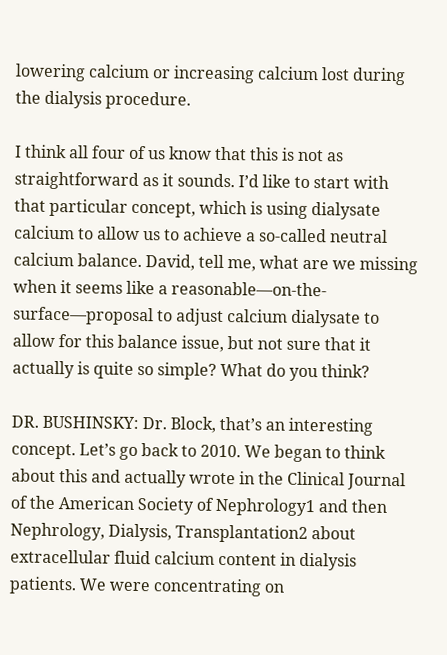lowering calcium or increasing calcium lost during the dialysis procedure.

I think all four of us know that this is not as straightforward as it sounds. I’d like to start with that particular concept, which is using dialysate calcium to allow us to achieve a so-called neutral calcium balance. David, tell me, what are we missing when it seems like a reasonable—on-the-surface—proposal to adjust calcium dialysate to allow for this balance issue, but not sure that it actually is quite so simple? What do you think?

DR. BUSHINSKY: Dr. Block, that’s an interesting concept. Let’s go back to 2010. We began to think about this and actually wrote in the Clinical Journal of the American Society of Nephrology1 and then Nephrology, Dialysis, Transplantation2 about extracellular fluid calcium content in dialysis patients. We were concentrating on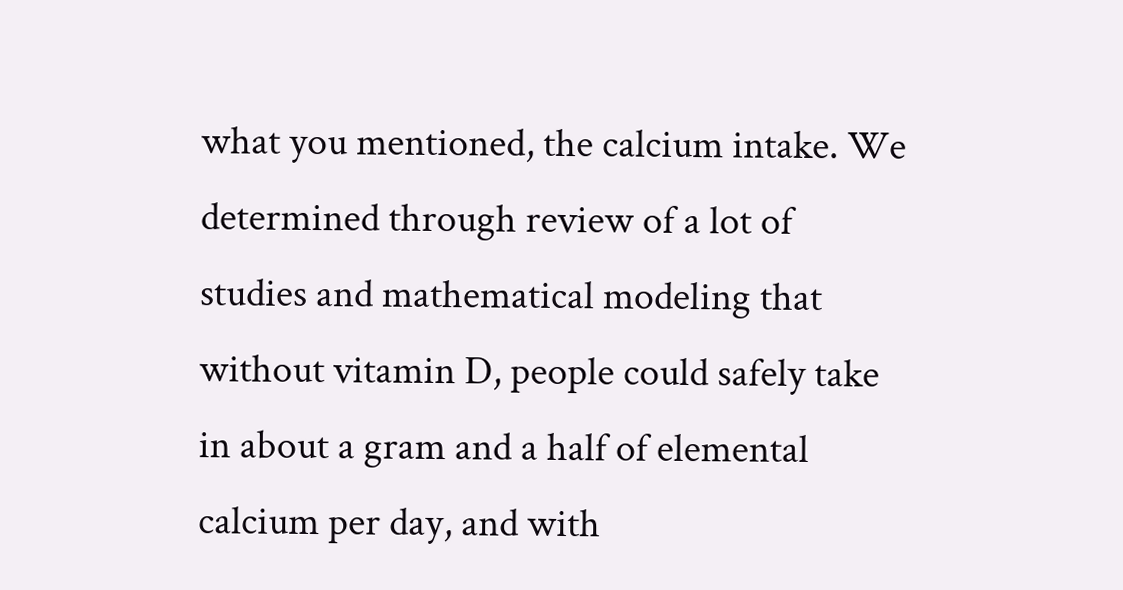what you mentioned, the calcium intake. We determined through review of a lot of studies and mathematical modeling that without vitamin D, people could safely take in about a gram and a half of elemental calcium per day, and with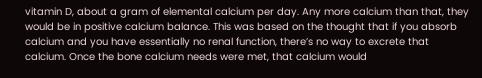vitamin D, about a gram of elemental calcium per day. Any more calcium than that, they would be in positive calcium balance. This was based on the thought that if you absorb calcium and you have essentially no renal function, there’s no way to excrete that calcium. Once the bone calcium needs were met, that calcium would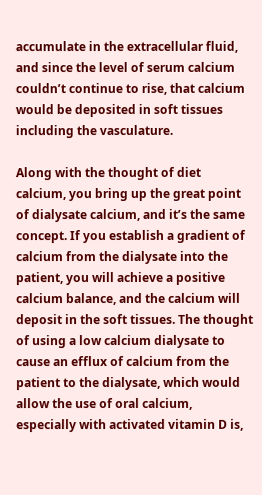accumulate in the extracellular fluid, and since the level of serum calcium couldn’t continue to rise, that calcium would be deposited in soft tissues including the vasculature.

Along with the thought of diet calcium, you bring up the great point of dialysate calcium, and it’s the same concept. If you establish a gradient of calcium from the dialysate into the patient, you will achieve a positive calcium balance, and the calcium will deposit in the soft tissues. The thought of using a low calcium dialysate to cause an efflux of calcium from the patient to the dialysate, which would allow the use of oral calcium, especially with activated vitamin D is,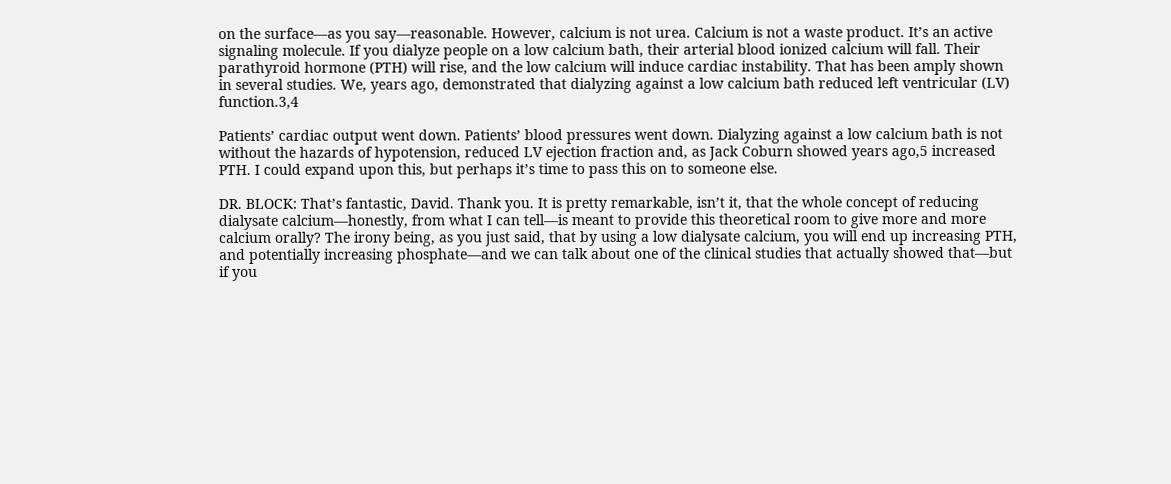on the surface—as you say—reasonable. However, calcium is not urea. Calcium is not a waste product. It’s an active signaling molecule. If you dialyze people on a low calcium bath, their arterial blood ionized calcium will fall. Their parathyroid hormone (PTH) will rise, and the low calcium will induce cardiac instability. That has been amply shown in several studies. We, years ago, demonstrated that dialyzing against a low calcium bath reduced left ventricular (LV) function.3,4

Patients’ cardiac output went down. Patients’ blood pressures went down. Dialyzing against a low calcium bath is not without the hazards of hypotension, reduced LV ejection fraction and, as Jack Coburn showed years ago,5 increased PTH. I could expand upon this, but perhaps it’s time to pass this on to someone else.

DR. BLOCK: That’s fantastic, David. Thank you. It is pretty remarkable, isn’t it, that the whole concept of reducing dialysate calcium—honestly, from what I can tell—is meant to provide this theoretical room to give more and more calcium orally? The irony being, as you just said, that by using a low dialysate calcium, you will end up increasing PTH, and potentially increasing phosphate—and we can talk about one of the clinical studies that actually showed that—but if you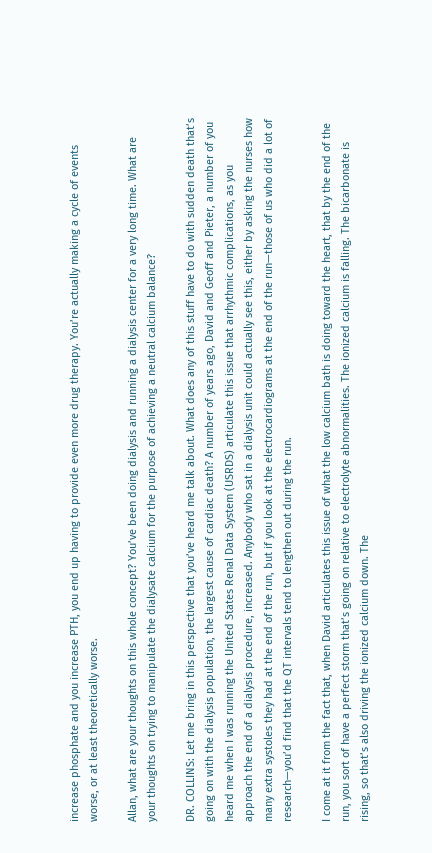increase phosphate and you increase PTH, you end up having to provide even more drug therapy. You’re actually making a cycle of events worse, or at least theoretically worse.

Allan, what are your thoughts on this whole concept? You’ve been doing dialysis and running a dialysis center for a very long time. What are your thoughts on trying to manipulate the dialysate calcium for the purpose of achieving a neutral calcium balance?

DR. COLLINS: Let me bring in this perspective that you’ve heard me talk about. What does any of this stuff have to do with sudden death that’s going on with the dialysis population, the largest cause of cardiac death? A number of years ago, David and Geoff and Pieter, a number of you heard me when I was running the United States Renal Data System (USRDS) articulate this issue that arrhythmic complications, as you approach the end of a dialysis procedure, increased. Anybody who sat in a dialysis unit could actually see this, either by asking the nurses how many extra systoles they had at the end of the run, but if you look at the electrocardiograms at the end of the run—those of us who did a lot of research—you’d find that the QT intervals tend to lengthen out during the run.

I come at it from the fact that, when David articulates this issue of what the low calcium bath is doing toward the heart, that by the end of the run, you sort of have a perfect storm that’s going on relative to electrolyte abnormalities. The ionized calcium is falling. The bicarbonate is rising, so that’s also driving the ionized calcium down. The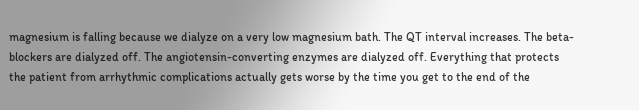magnesium is falling because we dialyze on a very low magnesium bath. The QT interval increases. The beta-blockers are dialyzed off. The angiotensin-converting enzymes are dialyzed off. Everything that protects the patient from arrhythmic complications actually gets worse by the time you get to the end of the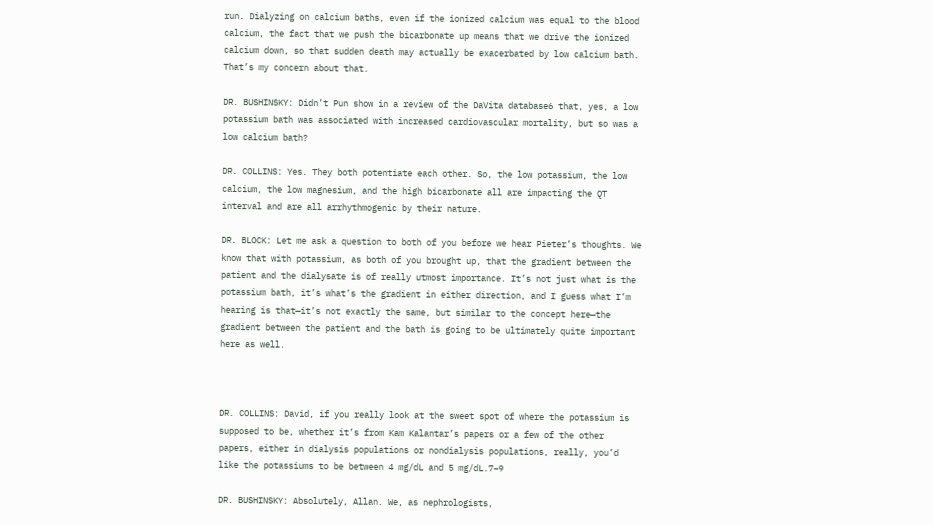run. Dialyzing on calcium baths, even if the ionized calcium was equal to the blood calcium, the fact that we push the bicarbonate up means that we drive the ionized calcium down, so that sudden death may actually be exacerbated by low calcium bath. That’s my concern about that.

DR. BUSHINSKY: Didn’t Pun show in a review of the DaVita database6 that, yes, a low potassium bath was associated with increased cardiovascular mortality, but so was a low calcium bath?

DR. COLLINS: Yes. They both potentiate each other. So, the low potassium, the low calcium, the low magnesium, and the high bicarbonate all are impacting the QT interval and are all arrhythmogenic by their nature.

DR. BLOCK: Let me ask a question to both of you before we hear Pieter’s thoughts. We know that with potassium, as both of you brought up, that the gradient between the patient and the dialysate is of really utmost importance. It’s not just what is the potassium bath, it’s what’s the gradient in either direction, and I guess what I’m hearing is that—it’s not exactly the same, but similar to the concept here—the gradient between the patient and the bath is going to be ultimately quite important here as well.



DR. COLLINS: David, if you really look at the sweet spot of where the potassium is supposed to be, whether it’s from Kam Kalantar’s papers or a few of the other papers, either in dialysis populations or nondialysis populations, really, you’d like the potassiums to be between 4 mg/dL and 5 mg/dL.7–9

DR. BUSHINSKY: Absolutely, Allan. We, as nephrologists,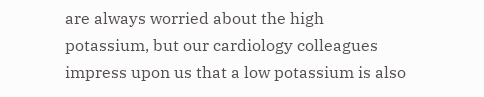are always worried about the high potassium, but our cardiology colleagues impress upon us that a low potassium is also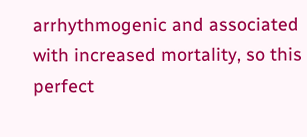arrhythmogenic and associated with increased mortality, so this perfect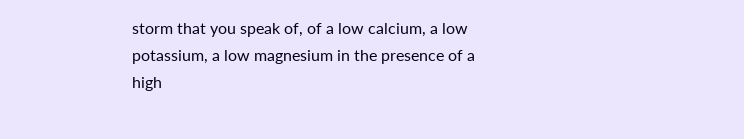storm that you speak of, of a low calcium, a low potassium, a low magnesium in the presence of a high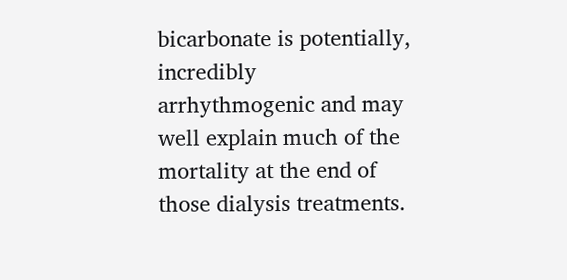bicarbonate is potentially, incredibly arrhythmogenic and may well explain much of the mortality at the end of those dialysis treatments.